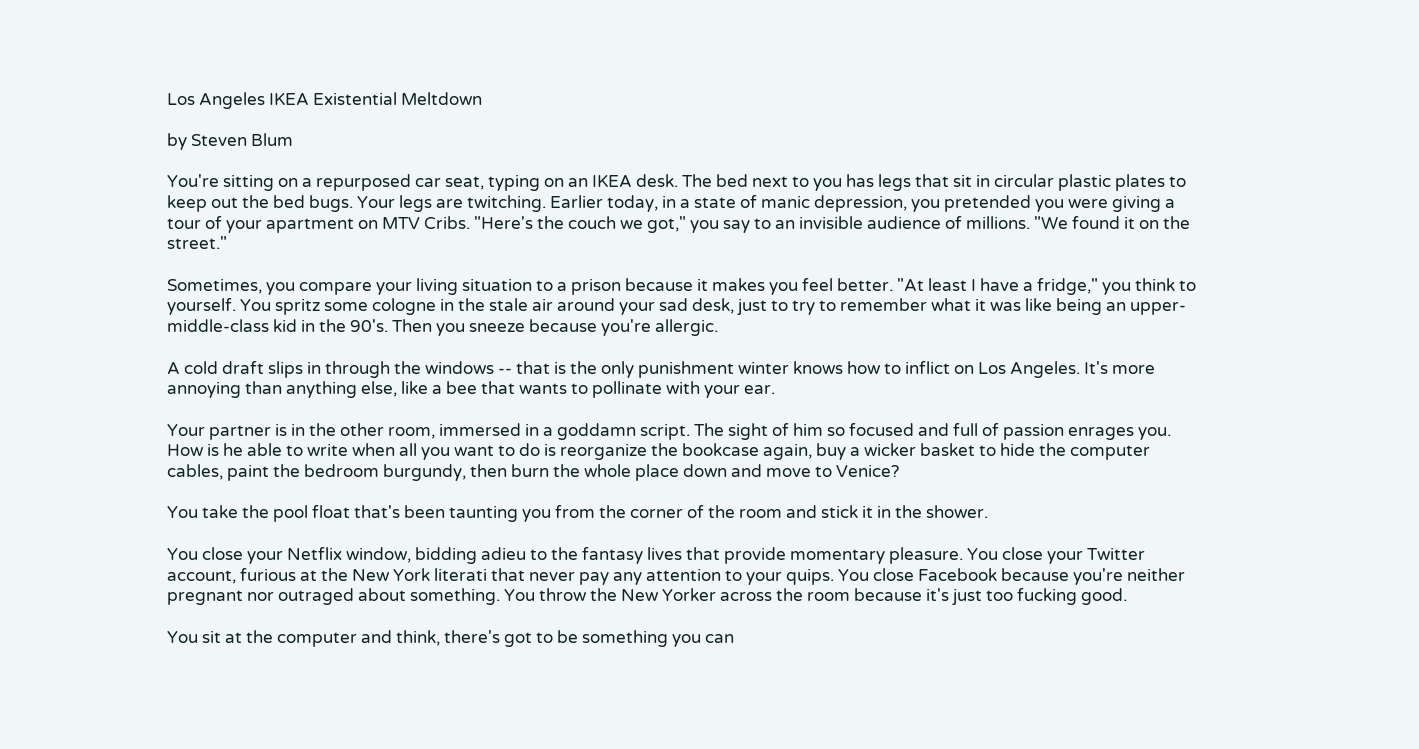Los Angeles IKEA Existential Meltdown

by Steven Blum

You're sitting on a repurposed car seat, typing on an IKEA desk. The bed next to you has legs that sit in circular plastic plates to keep out the bed bugs. Your legs are twitching. Earlier today, in a state of manic depression, you pretended you were giving a tour of your apartment on MTV Cribs. "Here's the couch we got," you say to an invisible audience of millions. "We found it on the street."

Sometimes, you compare your living situation to a prison because it makes you feel better. "At least I have a fridge," you think to yourself. You spritz some cologne in the stale air around your sad desk, just to try to remember what it was like being an upper-middle-class kid in the 90's. Then you sneeze because you're allergic.

A cold draft slips in through the windows -- that is the only punishment winter knows how to inflict on Los Angeles. It's more annoying than anything else, like a bee that wants to pollinate with your ear.

Your partner is in the other room, immersed in a goddamn script. The sight of him so focused and full of passion enrages you. How is he able to write when all you want to do is reorganize the bookcase again, buy a wicker basket to hide the computer cables, paint the bedroom burgundy, then burn the whole place down and move to Venice?

You take the pool float that's been taunting you from the corner of the room and stick it in the shower.

You close your Netflix window, bidding adieu to the fantasy lives that provide momentary pleasure. You close your Twitter account, furious at the New York literati that never pay any attention to your quips. You close Facebook because you're neither pregnant nor outraged about something. You throw the New Yorker across the room because it's just too fucking good.

You sit at the computer and think, there's got to be something you can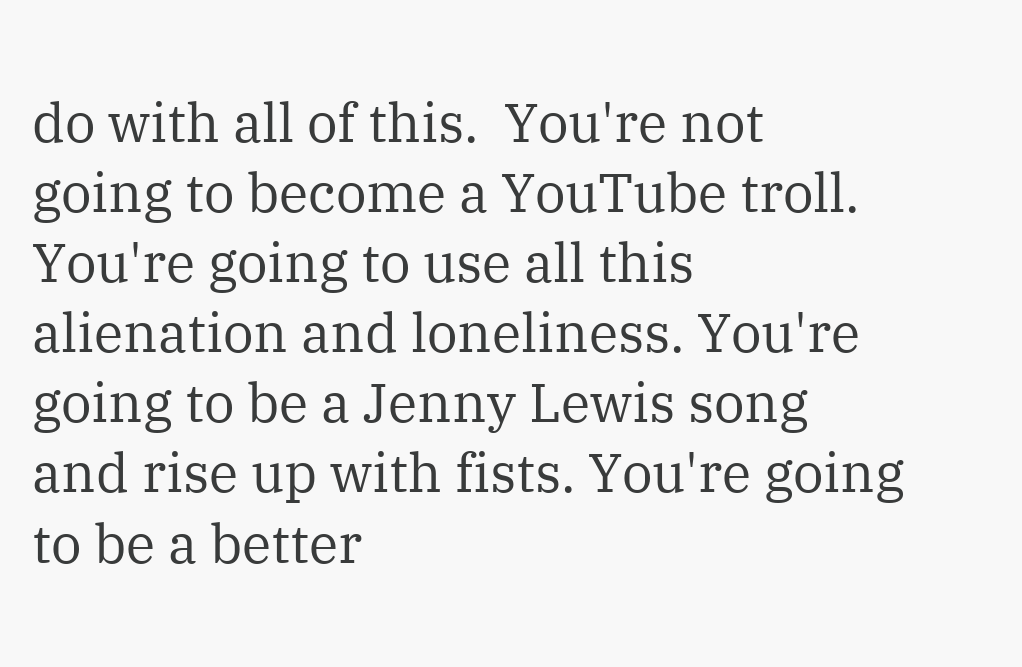do with all of this.  You're not going to become a YouTube troll. You're going to use all this alienation and loneliness. You're going to be a Jenny Lewis song and rise up with fists. You're going to be a better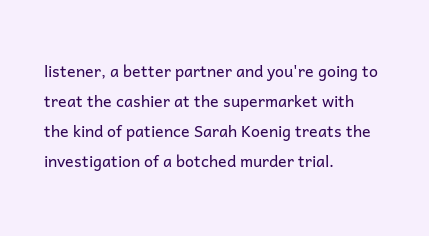listener, a better partner and you're going to treat the cashier at the supermarket with the kind of patience Sarah Koenig treats the investigation of a botched murder trial.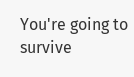You're going to survive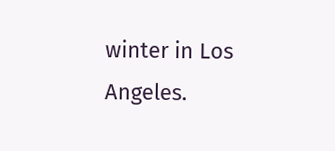winter in Los Angeles.